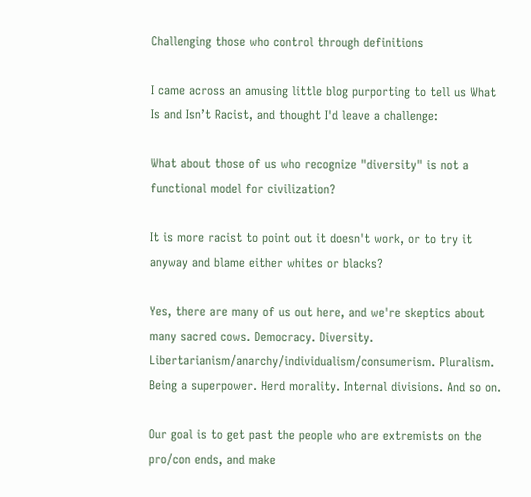Challenging those who control through definitions

I came across an amusing little blog purporting to tell us What Is and Isn’t Racist, and thought I'd leave a challenge:

What about those of us who recognize "diversity" is not a functional model for civilization?

It is more racist to point out it doesn't work, or to try it anyway and blame either whites or blacks?

Yes, there are many of us out here, and we're skeptics about many sacred cows. Democracy. Diversity. Libertarianism/anarchy/individualism/consumerism. Pluralism. Being a superpower. Herd morality. Internal divisions. And so on.

Our goal is to get past the people who are extremists on the pro/con ends, and make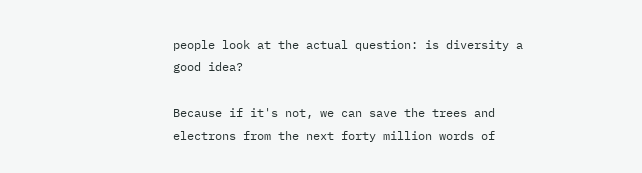people look at the actual question: is diversity a good idea?

Because if it's not, we can save the trees and electrons from the next forty million words of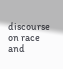discourse on race and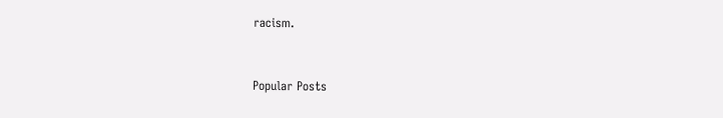racism.


Popular Posts